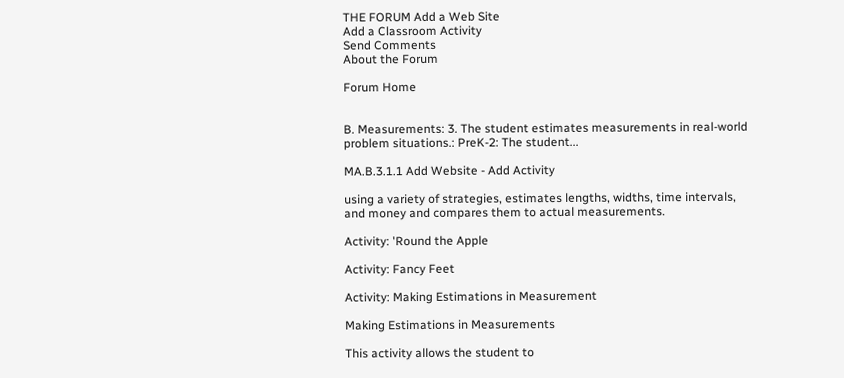THE FORUM Add a Web Site
Add a Classroom Activity
Send Comments
About the Forum

Forum Home


B. Measurements: 3. The student estimates measurements in real-world problem situations.: PreK-2: The student...

MA.B.3.1.1 Add Website - Add Activity

using a variety of strategies, estimates lengths, widths, time intervals, and money and compares them to actual measurements.

Activity: 'Round the Apple

Activity: Fancy Feet

Activity: Making Estimations in Measurement

Making Estimations in Measurements

This activity allows the student to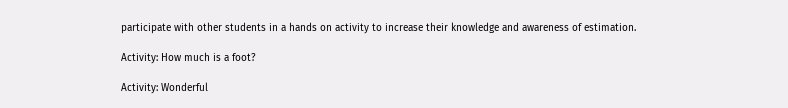participate with other students in a hands on activity to increase their knowledge and awareness of estimation.

Activity: How much is a foot?

Activity: Wonderful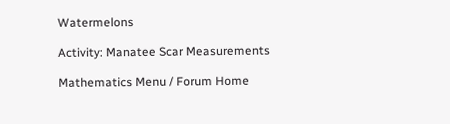Watermelons

Activity: Manatee Scar Measurements

Mathematics Menu / Forum Home